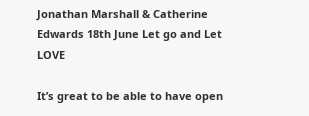Jonathan Marshall & Catherine Edwards 18th June Let go and Let LOVE

It’s great to be able to have open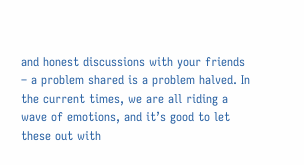and honest discussions with your friends – a problem shared is a problem halved. In the current times, we are all riding a wave of emotions, and it’s good to let these out with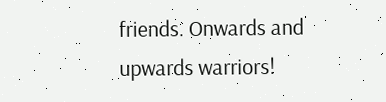friends. Onwards and upwards warriors!